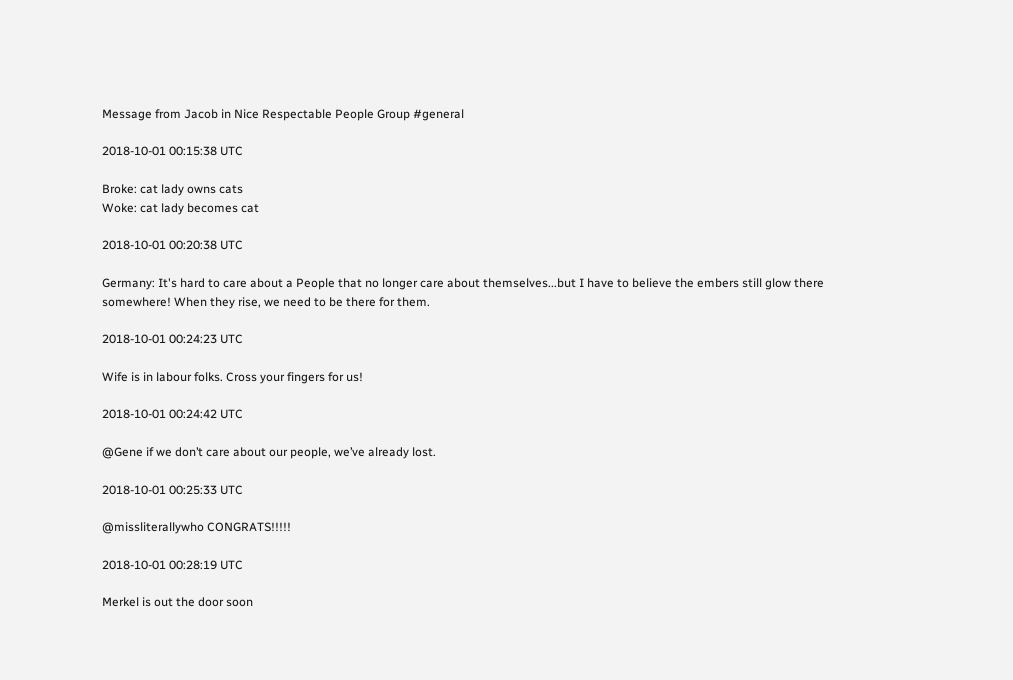Message from Jacob in Nice Respectable People Group #general

2018-10-01 00:15:38 UTC

Broke: cat lady owns cats
Woke: cat lady becomes cat

2018-10-01 00:20:38 UTC

Germany: It's hard to care about a People that no longer care about themselves...but I have to believe the embers still glow there somewhere! When they rise, we need to be there for them.

2018-10-01 00:24:23 UTC

Wife is in labour folks. Cross your fingers for us!

2018-10-01 00:24:42 UTC

@Gene if we don’t care about our people, we’ve already lost.

2018-10-01 00:25:33 UTC

@missliterallywho CONGRATS!!!!!

2018-10-01 00:28:19 UTC

Merkel is out the door soon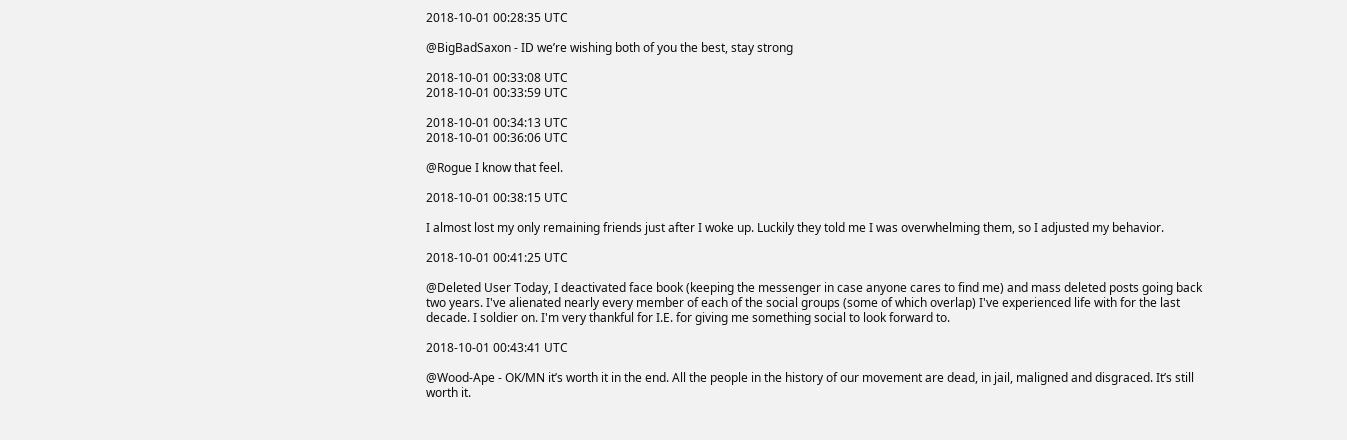2018-10-01 00:28:35 UTC

@BigBadSaxon - ID we’re wishing both of you the best, stay strong

2018-10-01 00:33:08 UTC
2018-10-01 00:33:59 UTC

2018-10-01 00:34:13 UTC
2018-10-01 00:36:06 UTC

@Rogue I know that feel.

2018-10-01 00:38:15 UTC

I almost lost my only remaining friends just after I woke up. Luckily they told me I was overwhelming them, so I adjusted my behavior.

2018-10-01 00:41:25 UTC

@Deleted User Today, I deactivated face book (keeping the messenger in case anyone cares to find me) and mass deleted posts going back two years. I've alienated nearly every member of each of the social groups (some of which overlap) I've experienced life with for the last decade. I soldier on. I'm very thankful for I.E. for giving me something social to look forward to.

2018-10-01 00:43:41 UTC

@Wood-Ape - OK/MN it’s worth it in the end. All the people in the history of our movement are dead, in jail, maligned and disgraced. It’s still worth it.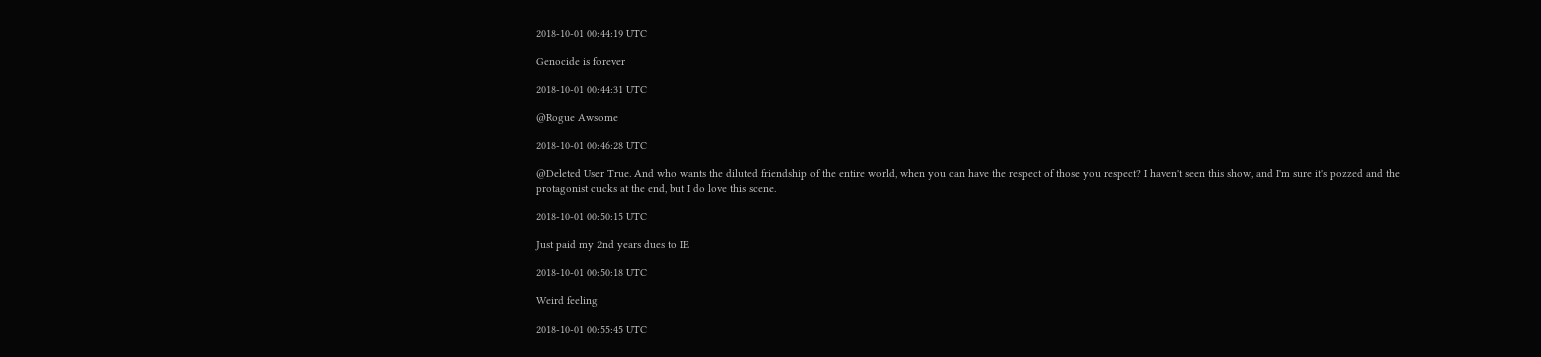2018-10-01 00:44:19 UTC

Genocide is forever

2018-10-01 00:44:31 UTC

@Rogue Awsome

2018-10-01 00:46:28 UTC

@Deleted User True. And who wants the diluted friendship of the entire world, when you can have the respect of those you respect? I haven't seen this show, and I'm sure it's pozzed and the protagonist cucks at the end, but I do love this scene.

2018-10-01 00:50:15 UTC

Just paid my 2nd years dues to IE

2018-10-01 00:50:18 UTC

Weird feeling

2018-10-01 00:55:45 UTC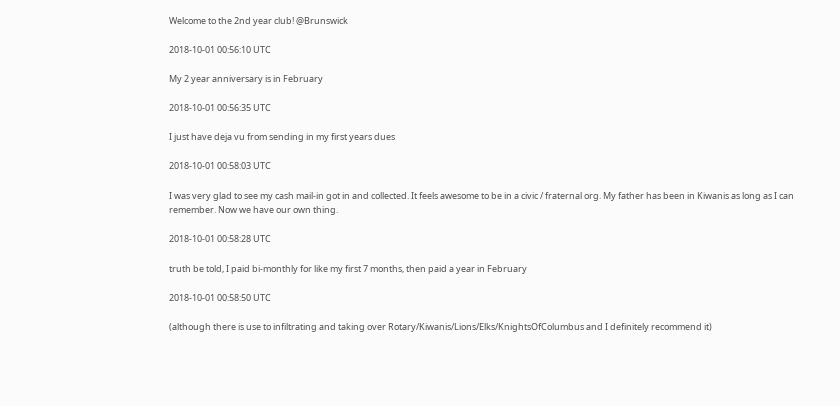Welcome to the 2nd year club! @Brunswick

2018-10-01 00:56:10 UTC

My 2 year anniversary is in February

2018-10-01 00:56:35 UTC

I just have deja vu from sending in my first years dues

2018-10-01 00:58:03 UTC

I was very glad to see my cash mail-in got in and collected. It feels awesome to be in a civic / fraternal org. My father has been in Kiwanis as long as I can remember. Now we have our own thing.

2018-10-01 00:58:28 UTC

truth be told, I paid bi-monthly for like my first 7 months, then paid a year in February

2018-10-01 00:58:50 UTC

(although there is use to infiltrating and taking over Rotary/Kiwanis/Lions/Elks/KnightsOfColumbus and I definitely recommend it)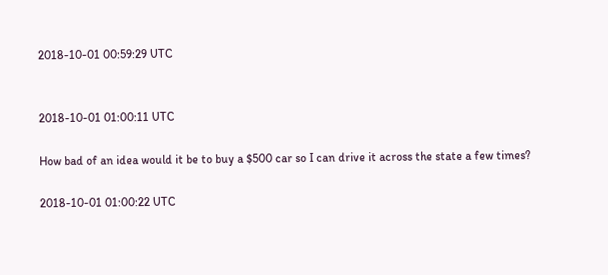2018-10-01 00:59:29 UTC


2018-10-01 01:00:11 UTC

How bad of an idea would it be to buy a $500 car so I can drive it across the state a few times?

2018-10-01 01:00:22 UTC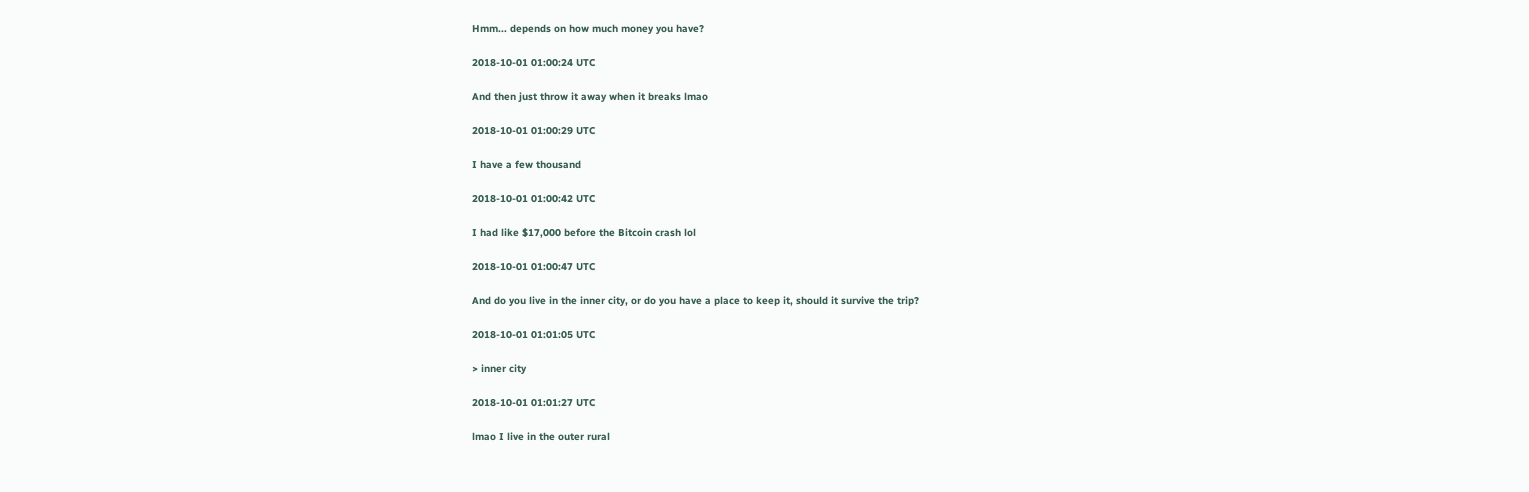Hmm... depends on how much money you have?

2018-10-01 01:00:24 UTC

And then just throw it away when it breaks lmao

2018-10-01 01:00:29 UTC

I have a few thousand

2018-10-01 01:00:42 UTC

I had like $17,000 before the Bitcoin crash lol

2018-10-01 01:00:47 UTC

And do you live in the inner city, or do you have a place to keep it, should it survive the trip?

2018-10-01 01:01:05 UTC

> inner city

2018-10-01 01:01:27 UTC

lmao I live in the outer rural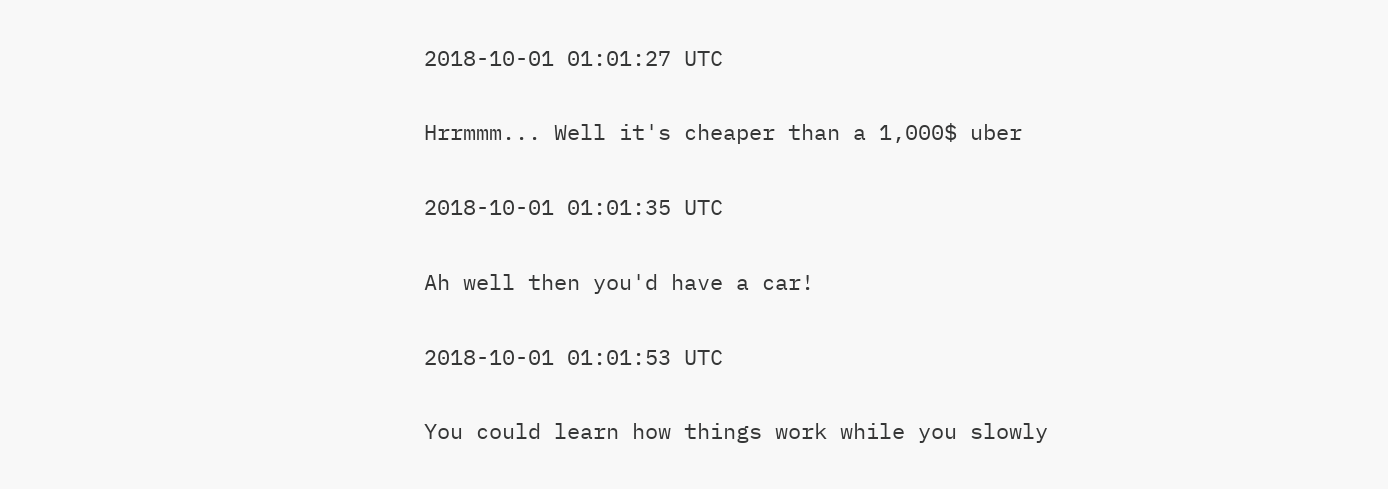2018-10-01 01:01:27 UTC

Hrrmmm... Well it's cheaper than a 1,000$ uber

2018-10-01 01:01:35 UTC

Ah well then you'd have a car!

2018-10-01 01:01:53 UTC

You could learn how things work while you slowly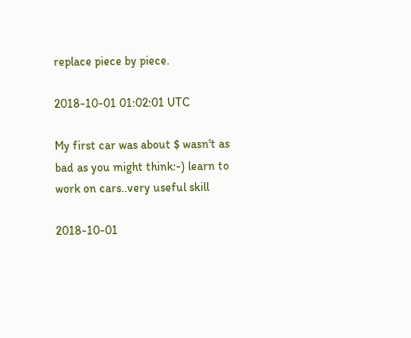replace piece by piece.

2018-10-01 01:02:01 UTC

My first car was about $ wasn't as bad as you might think:-) learn to work on cars..very useful skill

2018-10-01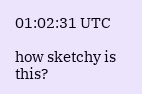01:02:31 UTC

how sketchy is this?